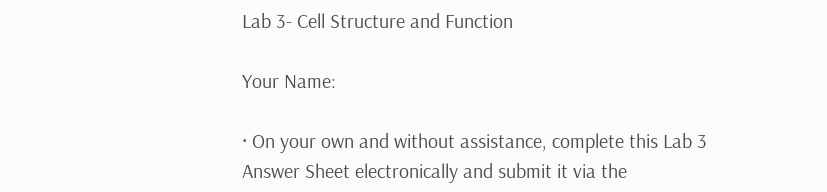Lab 3- Cell Structure and Function

Your Name:

· On your own and without assistance, complete this Lab 3 Answer Sheet electronically and submit it via the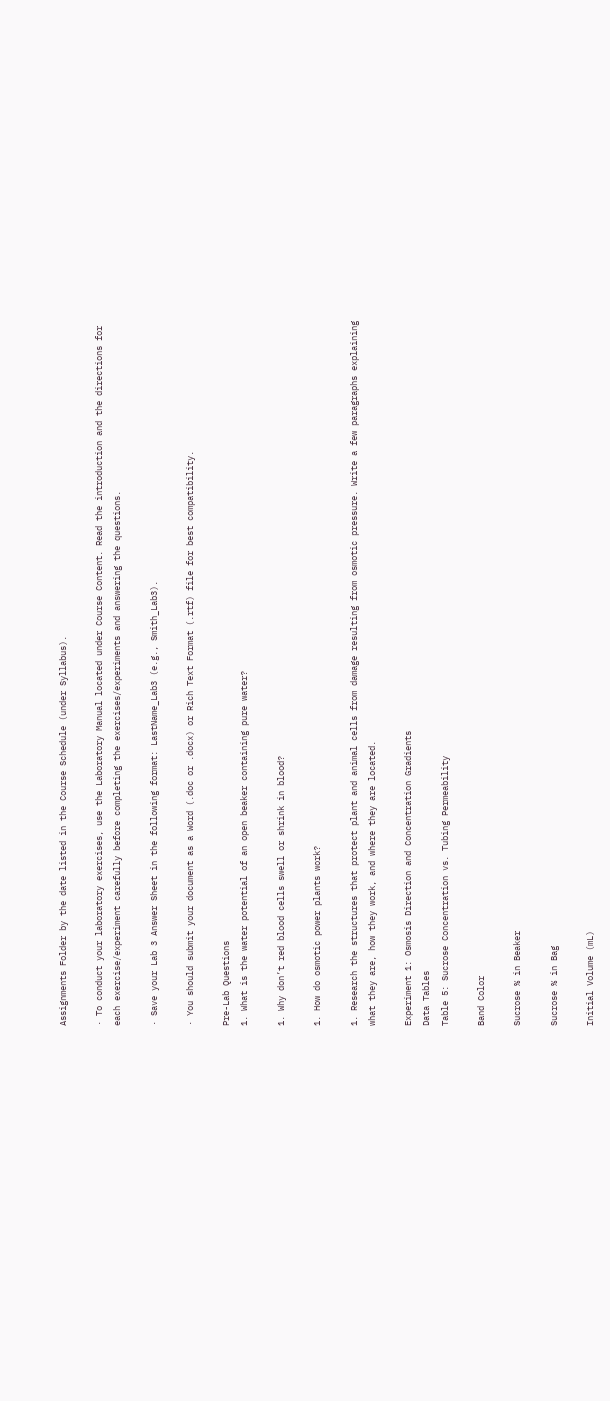Assignments Folder by the date listed in the Course Schedule (under Syllabus).

· To conduct your laboratory exercises, use the Laboratory Manual located under Course Content. Read the introduction and the directions for each exercise/experiment carefully before completing the exercises/experiments and answering the questions.

· Save your Lab 3 Answer Sheet in the following format: LastName_Lab3 (e.g., Smith_Lab3).

· You should submit your document as a Word (.doc or .docx) or Rich Text Format (.rtf) file for best compatibility.

Pre-Lab Questions
1. What is the water potential of an open beaker containing pure water?

1. Why don’t red blood cells swell or shrink in blood?

1. How do osmotic power plants work?

1. Research the structures that protect plant and animal cells from damage resulting from osmotic pressure. Write a few paragraphs explaining what they are, how they work, and where they are located.

Experiment 1: Osmosis Direction and Concentration Gradients
Data Tables
Table 5: Sucrose Concentration vs. Tubing Permeability

Band Color

Sucrose % in Beaker

Sucrose % in Bag

Initial Volume (mL)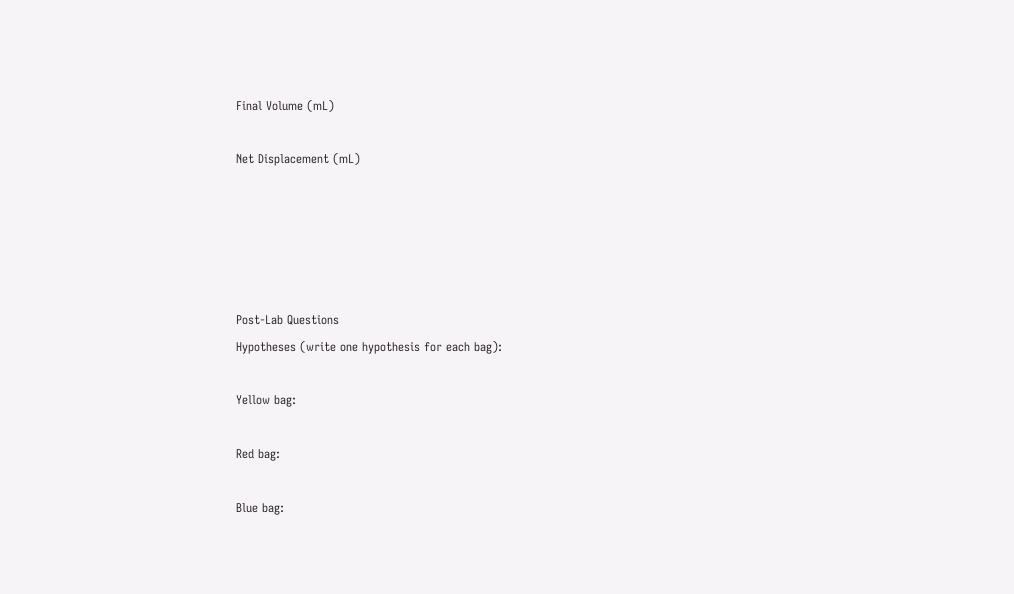Final Volume (mL)

Net Displacement (mL)





Post-Lab Questions
Hypotheses (write one hypothesis for each bag):

Yellow bag:

Red bag:

Blue bag: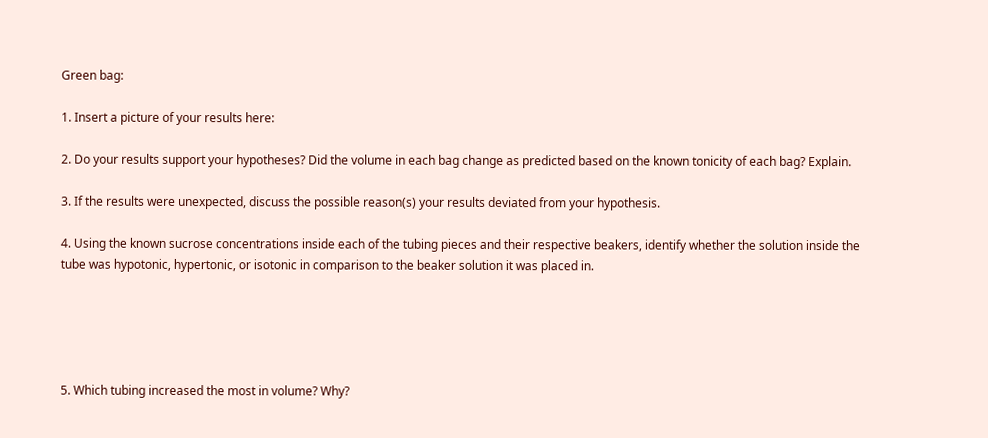Green bag:

1. Insert a picture of your results here:

2. Do your results support your hypotheses? Did the volume in each bag change as predicted based on the known tonicity of each bag? Explain.

3. If the results were unexpected, discuss the possible reason(s) your results deviated from your hypothesis.

4. Using the known sucrose concentrations inside each of the tubing pieces and their respective beakers, identify whether the solution inside the tube was hypotonic, hypertonic, or isotonic in comparison to the beaker solution it was placed in.





5. Which tubing increased the most in volume? Why?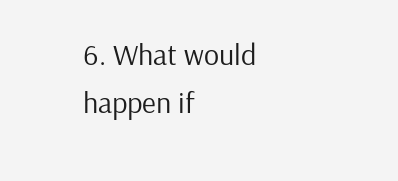6. What would happen if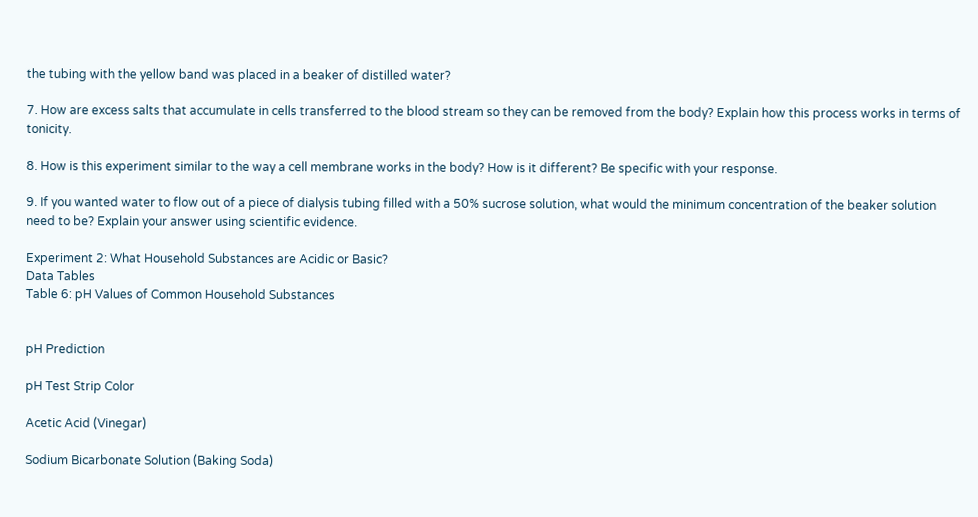the tubing with the yellow band was placed in a beaker of distilled water?

7. How are excess salts that accumulate in cells transferred to the blood stream so they can be removed from the body? Explain how this process works in terms of tonicity.

8. How is this experiment similar to the way a cell membrane works in the body? How is it different? Be specific with your response.

9. If you wanted water to flow out of a piece of dialysis tubing filled with a 50% sucrose solution, what would the minimum concentration of the beaker solution need to be? Explain your answer using scientific evidence.

Experiment 2: What Household Substances are Acidic or Basic?
Data Tables
Table 6: pH Values of Common Household Substances


pH Prediction

pH Test Strip Color

Acetic Acid (Vinegar)

Sodium Bicarbonate Solution (Baking Soda)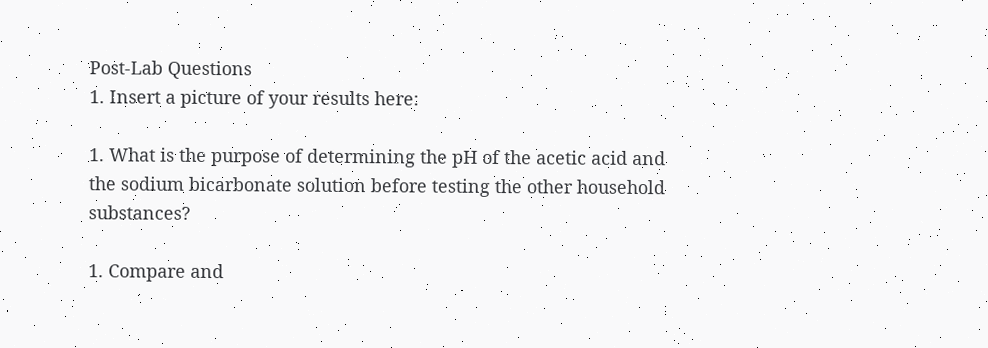Post-Lab Questions
1. Insert a picture of your results here:

1. What is the purpose of determining the pH of the acetic acid and the sodium bicarbonate solution before testing the other household substances?

1. Compare and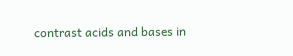contrast acids and bases in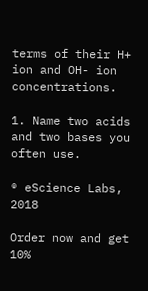terms of their H+ ion and OH- ion concentrations.

1. Name two acids and two bases you often use.

® eScience Labs, 2018

Order now and get 10%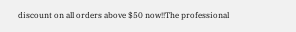discount on all orders above $50 now!!The professional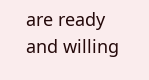are ready and willing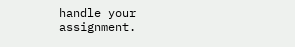handle your assignment.